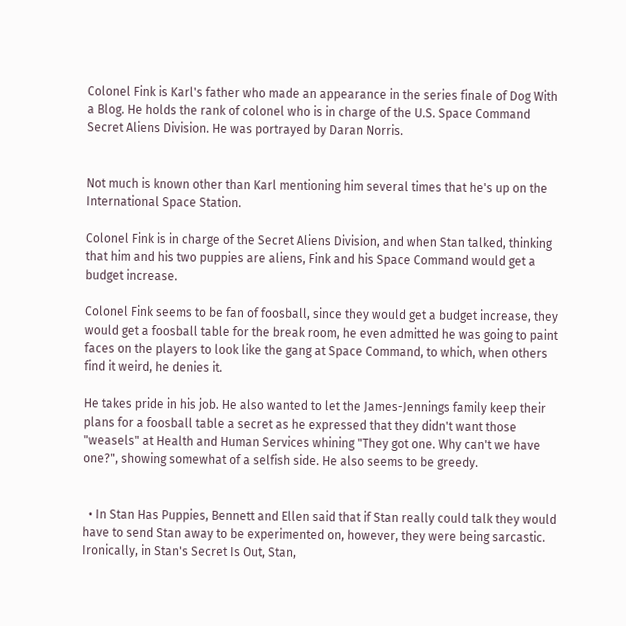Colonel Fink is Karl's father who made an appearance in the series finale of Dog With a Blog. He holds the rank of colonel who is in charge of the U.S. Space Command Secret Aliens Division. He was portrayed by Daran Norris.


Not much is known other than Karl mentioning him several times that he's up on the International Space Station.

Colonel Fink is in charge of the Secret Aliens Division, and when Stan talked, thinking that him and his two puppies are aliens, Fink and his Space Command would get a budget increase.

Colonel Fink seems to be fan of foosball, since they would get a budget increase, they would get a foosball table for the break room, he even admitted he was going to paint faces on the players to look like the gang at Space Command, to which, when others find it weird, he denies it.

He takes pride in his job. He also wanted to let the James-Jennings family keep their plans for a foosball table a secret as he expressed that they didn't want those "weasels" at Health and Human Services whining "They got one. Why can't we have one?", showing somewhat of a selfish side. He also seems to be greedy.


  • In Stan Has Puppies, Bennett and Ellen said that if Stan really could talk they would have to send Stan away to be experimented on, however, they were being sarcastic. Ironically, in Stan's Secret Is Out, Stan,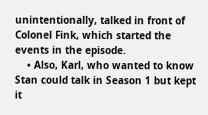unintentionally, talked in front of Colonel Fink, which started the events in the episode.
    • Also, Karl, who wanted to know Stan could talk in Season 1 but kept it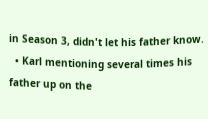in Season 3, didn't let his father know.
  • Karl mentioning several times his father up on the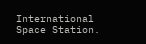International Space Station.